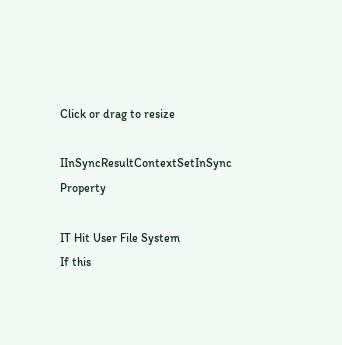Click or drag to resize

IInSyncResultContextSetInSync Property

IT Hit User File System
If this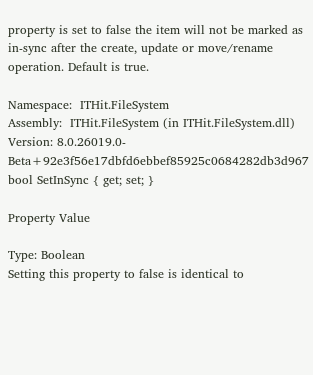property is set to false the item will not be marked as in-sync after the create, update or move/rename operation. Default is true.

Namespace:  ITHit.FileSystem
Assembly:  ITHit.FileSystem (in ITHit.FileSystem.dll) Version: 8.0.26019.0-Beta+92e3f56e17dbfd6ebbef85925c0684282db3d967
bool SetInSync { get; set; }

Property Value

Type: Boolean
Setting this property to false is identical to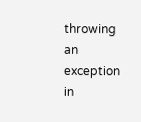throwing an exception in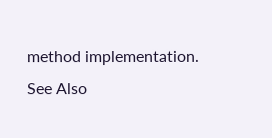method implementation.
See Also